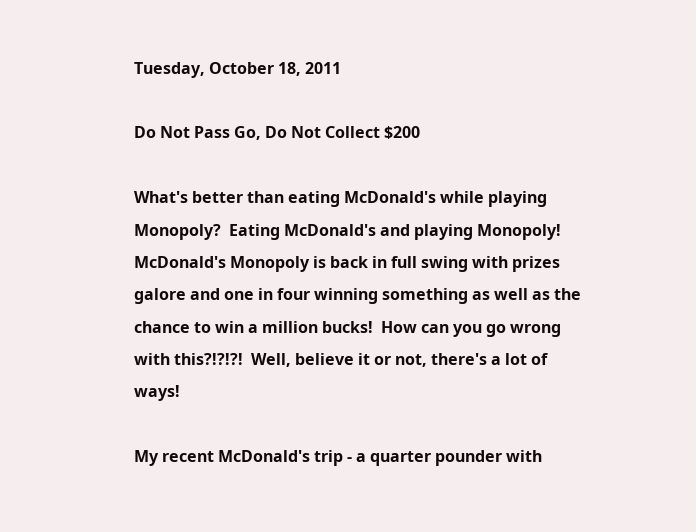Tuesday, October 18, 2011

Do Not Pass Go, Do Not Collect $200

What's better than eating McDonald's while playing Monopoly?  Eating McDonald's and playing Monopoly!  McDonald's Monopoly is back in full swing with prizes galore and one in four winning something as well as the chance to win a million bucks!  How can you go wrong with this?!?!?!  Well, believe it or not, there's a lot of ways!

My recent McDonald's trip - a quarter pounder with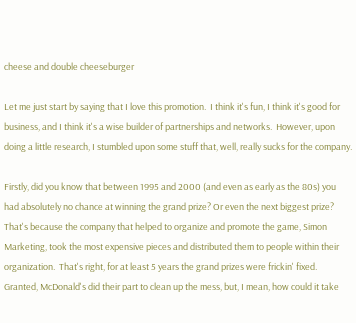cheese and double cheeseburger

Let me just start by saying that I love this promotion.  I think it's fun, I think it's good for business, and I think it's a wise builder of partnerships and networks.  However, upon doing a little research, I stumbled upon some stuff that, well, really sucks for the company.

Firstly, did you know that between 1995 and 2000 (and even as early as the 80s) you had absolutely no chance at winning the grand prize? Or even the next biggest prize?  That's because the company that helped to organize and promote the game, Simon Marketing, took the most expensive pieces and distributed them to people within their organization.  That's right, for at least 5 years the grand prizes were frickin' fixed.  Granted, McDonald's did their part to clean up the mess, but, I mean, how could it take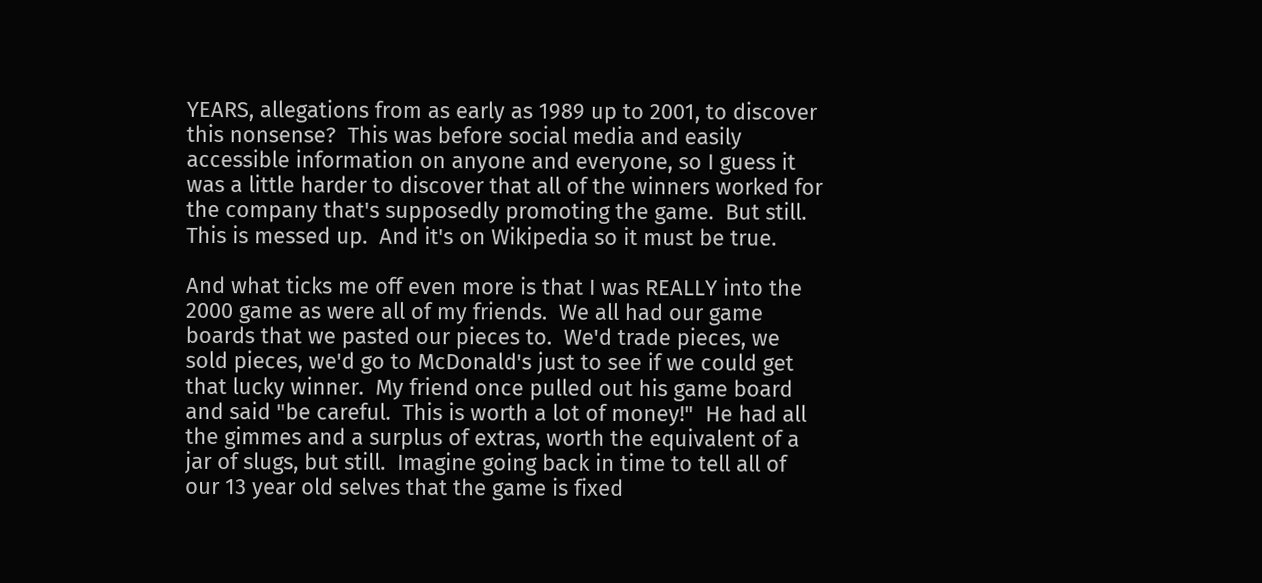YEARS, allegations from as early as 1989 up to 2001, to discover this nonsense?  This was before social media and easily accessible information on anyone and everyone, so I guess it was a little harder to discover that all of the winners worked for the company that's supposedly promoting the game.  But still.  This is messed up.  And it's on Wikipedia so it must be true.

And what ticks me off even more is that I was REALLY into the 2000 game as were all of my friends.  We all had our game boards that we pasted our pieces to.  We'd trade pieces, we sold pieces, we'd go to McDonald's just to see if we could get that lucky winner.  My friend once pulled out his game board and said "be careful.  This is worth a lot of money!"  He had all the gimmes and a surplus of extras, worth the equivalent of a jar of slugs, but still.  Imagine going back in time to tell all of our 13 year old selves that the game is fixed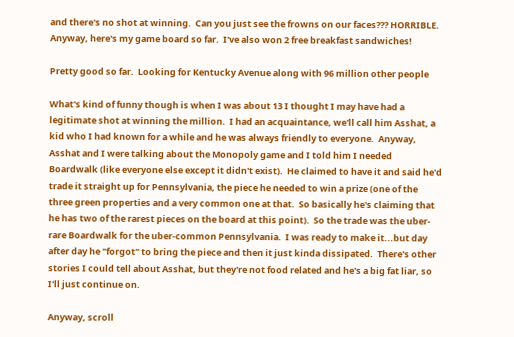and there's no shot at winning.  Can you just see the frowns on our faces??? HORRIBLE.  Anyway, here's my game board so far.  I've also won 2 free breakfast sandwiches!

Pretty good so far.  Looking for Kentucky Avenue along with 96 million other people

What's kind of funny though is when I was about 13 I thought I may have had a legitimate shot at winning the million.  I had an acquaintance, we'll call him Asshat, a kid who I had known for a while and he was always friendly to everyone.  Anyway, Asshat and I were talking about the Monopoly game and I told him I needed Boardwalk (like everyone else except it didn't exist).  He claimed to have it and said he'd trade it straight up for Pennsylvania, the piece he needed to win a prize (one of the three green properties and a very common one at that.  So basically he's claiming that he has two of the rarest pieces on the board at this point).  So the trade was the uber-rare Boardwalk for the uber-common Pennsylvania.  I was ready to make it...but day after day he "forgot" to bring the piece and then it just kinda dissipated.  There's other stories I could tell about Asshat, but they're not food related and he's a big fat liar, so I'll just continue on.

Anyway, scroll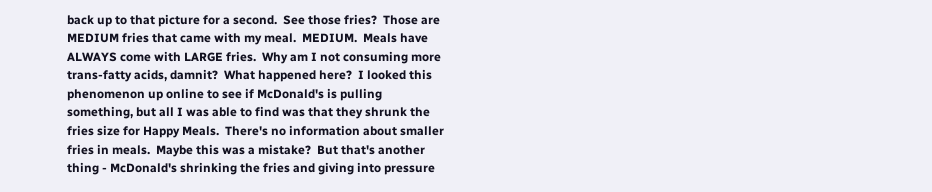back up to that picture for a second.  See those fries?  Those are MEDIUM fries that came with my meal.  MEDIUM.  Meals have ALWAYS come with LARGE fries.  Why am I not consuming more trans-fatty acids, damnit?  What happened here?  I looked this phenomenon up online to see if McDonald's is pulling something, but all I was able to find was that they shrunk the fries size for Happy Meals.  There's no information about smaller fries in meals.  Maybe this was a mistake?  But that's another thing - McDonald's shrinking the fries and giving into pressure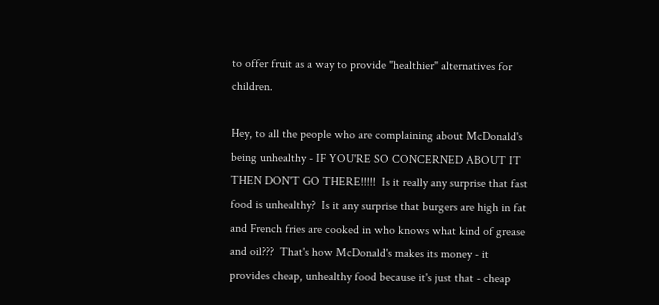to offer fruit as a way to provide "healthier" alternatives for children.

Hey, to all the people who are complaining about McDonald's being unhealthy - IF YOU'RE SO CONCERNED ABOUT IT THEN DON'T GO THERE!!!!!  Is it really any surprise that fast food is unhealthy?  Is it any surprise that burgers are high in fat and French fries are cooked in who knows what kind of grease and oil???  That's how McDonald's makes its money - it provides cheap, unhealthy food because it's just that - cheap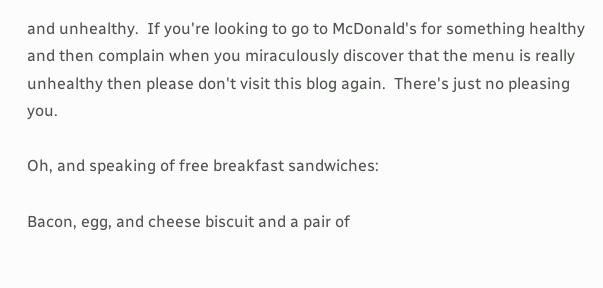and unhealthy.  If you're looking to go to McDonald's for something healthy and then complain when you miraculously discover that the menu is really unhealthy then please don't visit this blog again.  There's just no pleasing you.

Oh, and speaking of free breakfast sandwiches:

Bacon, egg, and cheese biscuit and a pair of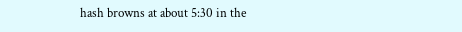hash browns at about 5:30 in the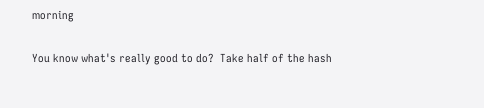morning

You know what's really good to do?  Take half of the hash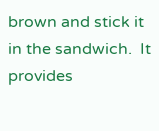brown and stick it in the sandwich.  It provides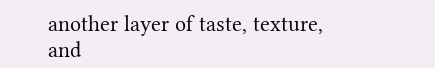another layer of taste, texture, and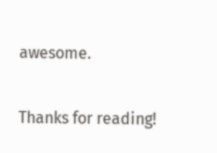awesome.

Thanks for reading!